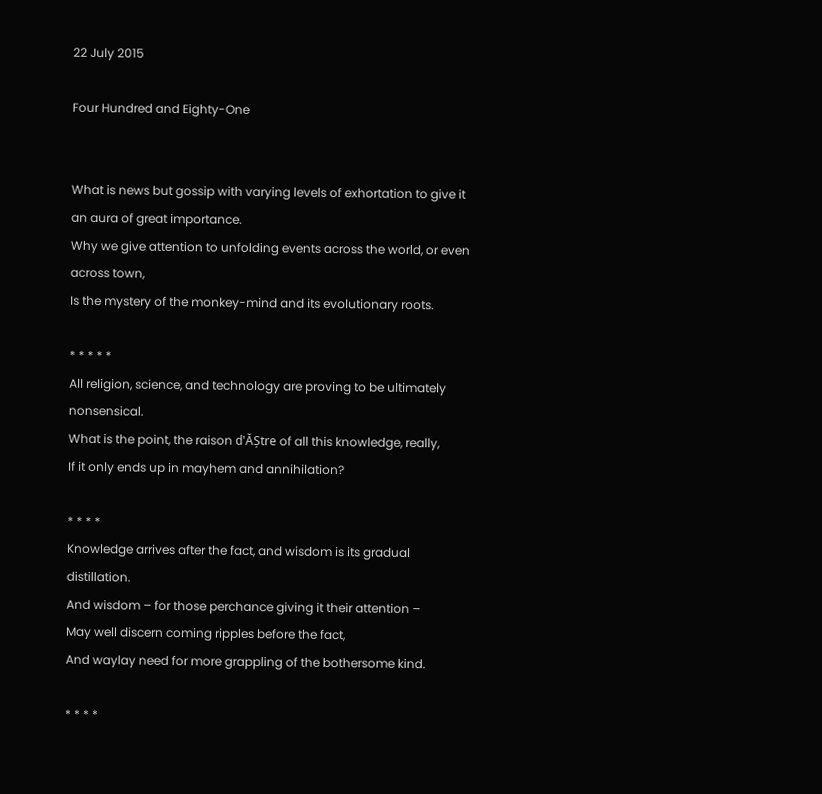22 July 2015

Four Hundred and Eighty-One


What is news but gossip with varying levels of exhortation to give it an aura of great importance.
Why we give attention to unfolding events across the world, or even across town,
Is the mystery of the monkey-mind and its evolutionary roots.

* * * * *
All religion, science, and technology are proving to be ultimately nonsensical.
What is the point, the raison d'ĂȘtre of all this knowledge, really,
If it only ends up in mayhem and annihilation?

* * * *
Knowledge arrives after the fact, and wisdom is its gradual distillation.
And wisdom – for those perchance giving it their attention –
May well discern coming ripples before the fact,
And waylay need for more grappling of the bothersome kind.

* * * *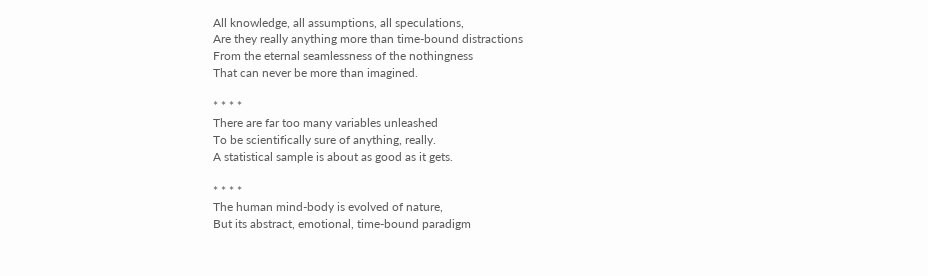All knowledge, all assumptions, all speculations,
Are they really anything more than time-bound distractions
From the eternal seamlessness of the nothingness
That can never be more than imagined.

* * * *
There are far too many variables unleashed
To be scientifically sure of anything, really.
A statistical sample is about as good as it gets.

* * * *
The human mind-body is evolved of nature,
But its abstract, emotional, time-bound paradigm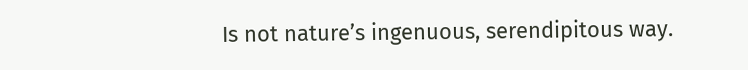Is not nature’s ingenuous, serendipitous way.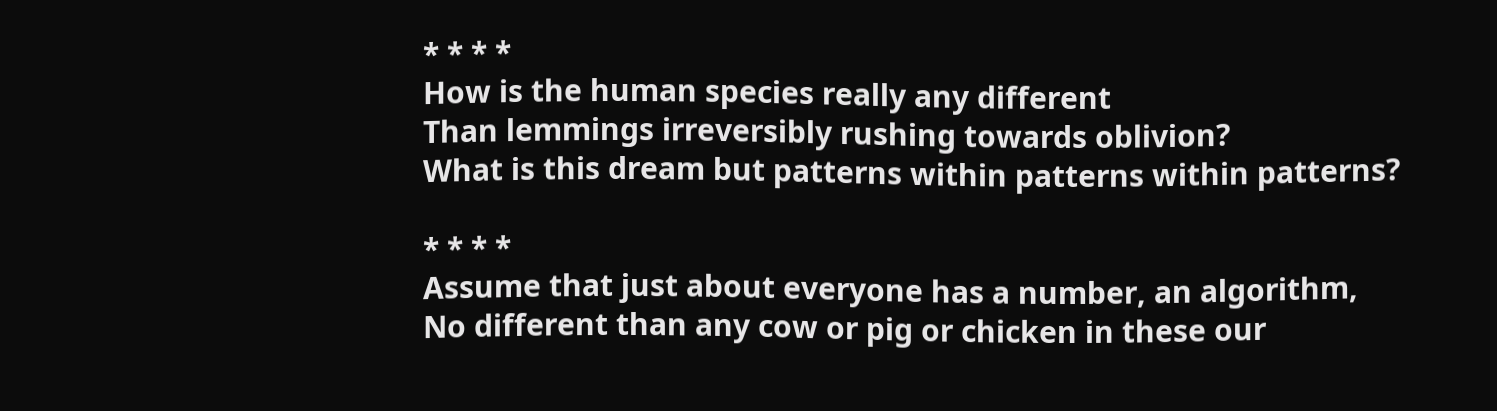* * * *
How is the human species really any different
Than lemmings irreversibly rushing towards oblivion?
What is this dream but patterns within patterns within patterns?

* * * *
Assume that just about everyone has a number, an algorithm,
No different than any cow or pig or chicken in these our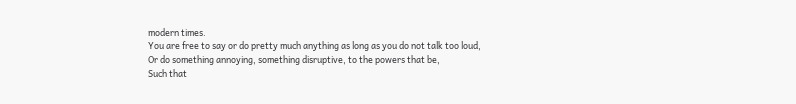modern times.
You are free to say or do pretty much anything as long as you do not talk too loud,
Or do something annoying, something disruptive, to the powers that be,
Such that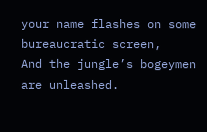your name flashes on some bureaucratic screen,
And the jungle’s bogeymen are unleashed.